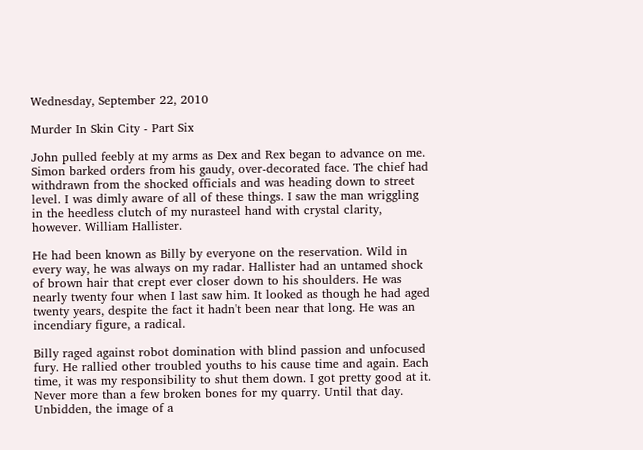Wednesday, September 22, 2010

Murder In Skin City - Part Six

John pulled feebly at my arms as Dex and Rex began to advance on me. Simon barked orders from his gaudy, over-decorated face. The chief had withdrawn from the shocked officials and was heading down to street level. I was dimly aware of all of these things. I saw the man wriggling in the heedless clutch of my nurasteel hand with crystal clarity, however. William Hallister.

He had been known as Billy by everyone on the reservation. Wild in every way, he was always on my radar. Hallister had an untamed shock of brown hair that crept ever closer down to his shoulders. He was nearly twenty four when I last saw him. It looked as though he had aged twenty years, despite the fact it hadn't been near that long. He was an incendiary figure, a radical.

Billy raged against robot domination with blind passion and unfocused fury. He rallied other troubled youths to his cause time and again. Each time, it was my responsibility to shut them down. I got pretty good at it. Never more than a few broken bones for my quarry. Until that day. Unbidden, the image of a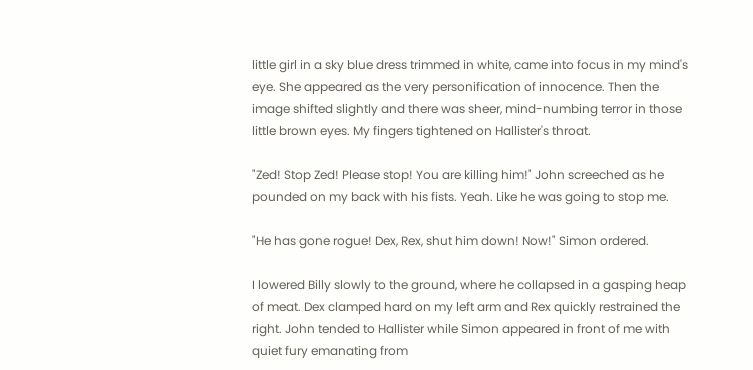little girl in a sky blue dress trimmed in white, came into focus in my mind's eye. She appeared as the very personification of innocence. Then the image shifted slightly and there was sheer, mind-numbing terror in those little brown eyes. My fingers tightened on Hallister's throat.

"Zed! Stop Zed! Please stop! You are killing him!" John screeched as he pounded on my back with his fists. Yeah. Like he was going to stop me.

"He has gone rogue! Dex, Rex, shut him down! Now!" Simon ordered.

I lowered Billy slowly to the ground, where he collapsed in a gasping heap of meat. Dex clamped hard on my left arm and Rex quickly restrained the right. John tended to Hallister while Simon appeared in front of me with quiet fury emanating from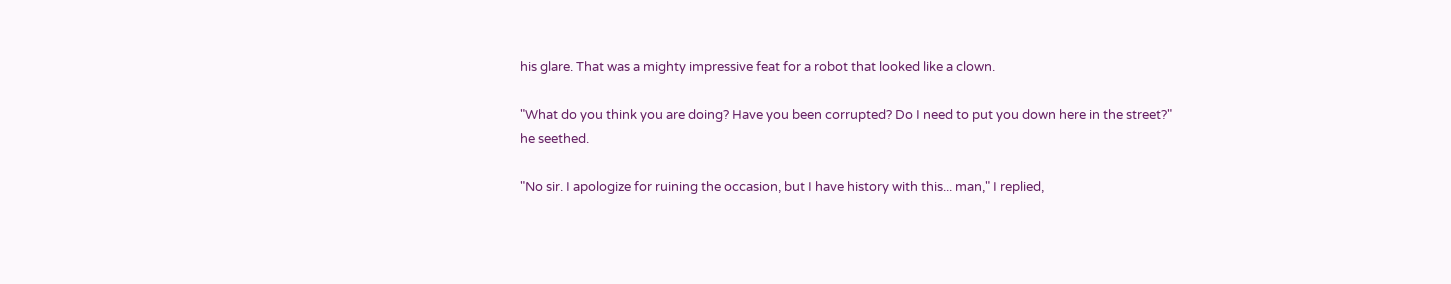his glare. That was a mighty impressive feat for a robot that looked like a clown.

"What do you think you are doing? Have you been corrupted? Do I need to put you down here in the street?" he seethed.

"No sir. I apologize for ruining the occasion, but I have history with this... man," I replied,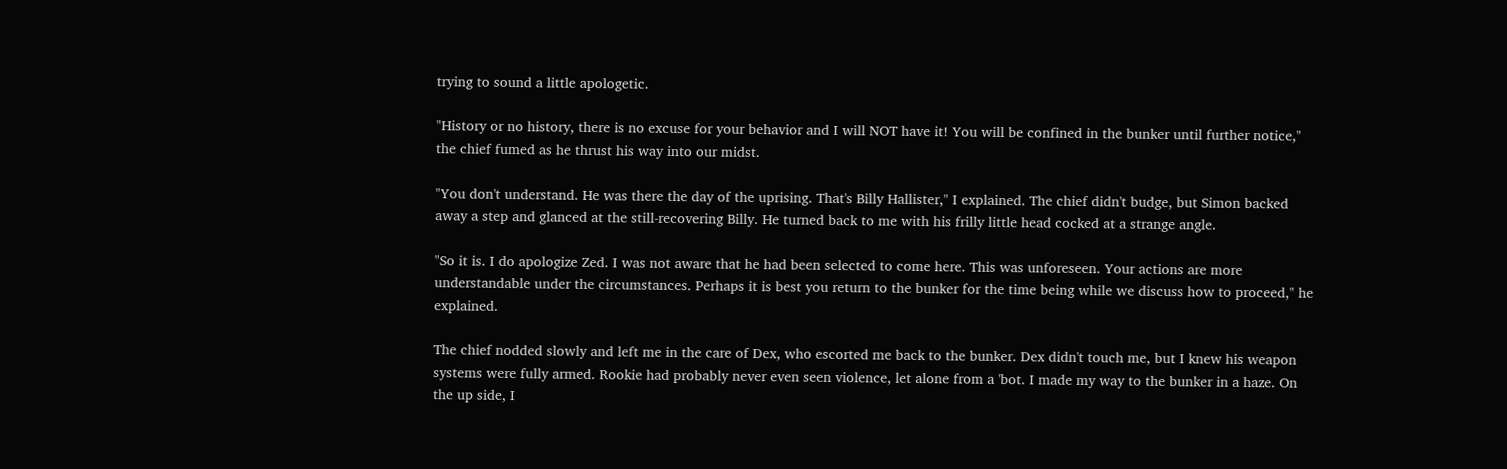trying to sound a little apologetic.

"History or no history, there is no excuse for your behavior and I will NOT have it! You will be confined in the bunker until further notice," the chief fumed as he thrust his way into our midst.

"You don't understand. He was there the day of the uprising. That's Billy Hallister," I explained. The chief didn't budge, but Simon backed away a step and glanced at the still-recovering Billy. He turned back to me with his frilly little head cocked at a strange angle.

"So it is. I do apologize Zed. I was not aware that he had been selected to come here. This was unforeseen. Your actions are more understandable under the circumstances. Perhaps it is best you return to the bunker for the time being while we discuss how to proceed," he explained.

The chief nodded slowly and left me in the care of Dex, who escorted me back to the bunker. Dex didn't touch me, but I knew his weapon systems were fully armed. Rookie had probably never even seen violence, let alone from a 'bot. I made my way to the bunker in a haze. On the up side, I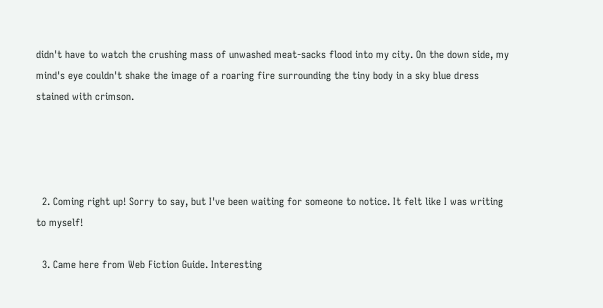didn't have to watch the crushing mass of unwashed meat-sacks flood into my city. On the down side, my mind's eye couldn't shake the image of a roaring fire surrounding the tiny body in a sky blue dress stained with crimson.




  2. Coming right up! Sorry to say, but I've been waiting for someone to notice. It felt like I was writing to myself!

  3. Came here from Web Fiction Guide. Interesting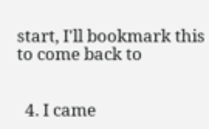start, I'll bookmark this to come back to


  4. I came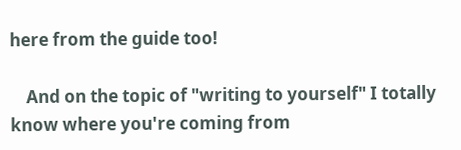here from the guide too!

    And on the topic of "writing to yourself" I totally know where you're coming from